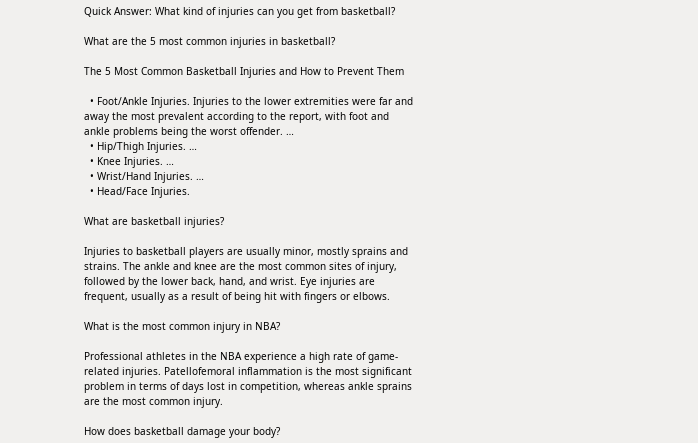Quick Answer: What kind of injuries can you get from basketball?

What are the 5 most common injuries in basketball?

The 5 Most Common Basketball Injuries and How to Prevent Them

  • Foot/Ankle Injuries. Injuries to the lower extremities were far and away the most prevalent according to the report, with foot and ankle problems being the worst offender. …
  • Hip/Thigh Injuries. …
  • Knee Injuries. …
  • Wrist/Hand Injuries. …
  • Head/Face Injuries.

What are basketball injuries?

Injuries to basketball players are usually minor, mostly sprains and strains. The ankle and knee are the most common sites of injury, followed by the lower back, hand, and wrist. Eye injuries are frequent, usually as a result of being hit with fingers or elbows.

What is the most common injury in NBA?

Professional athletes in the NBA experience a high rate of game-related injuries. Patellofemoral inflammation is the most significant problem in terms of days lost in competition, whereas ankle sprains are the most common injury.

How does basketball damage your body?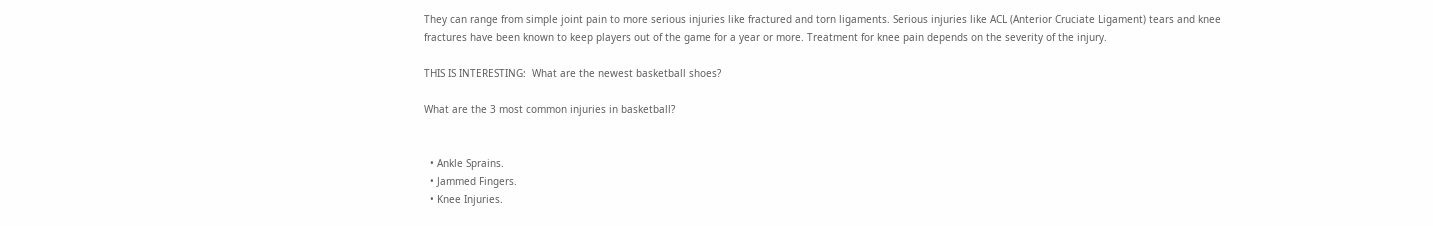They can range from simple joint pain to more serious injuries like fractured and torn ligaments. Serious injuries like ACL (Anterior Cruciate Ligament) tears and knee fractures have been known to keep players out of the game for a year or more. Treatment for knee pain depends on the severity of the injury.

THIS IS INTERESTING:  What are the newest basketball shoes?

What are the 3 most common injuries in basketball?


  • Ankle Sprains.
  • Jammed Fingers.
  • Knee Injuries.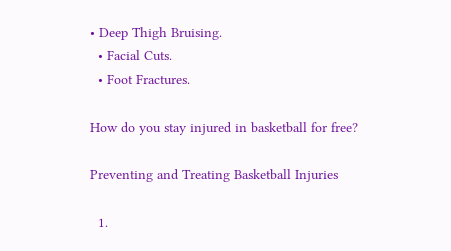• Deep Thigh Bruising.
  • Facial Cuts.
  • Foot Fractures.

How do you stay injured in basketball for free?

Preventing and Treating Basketball Injuries

  1.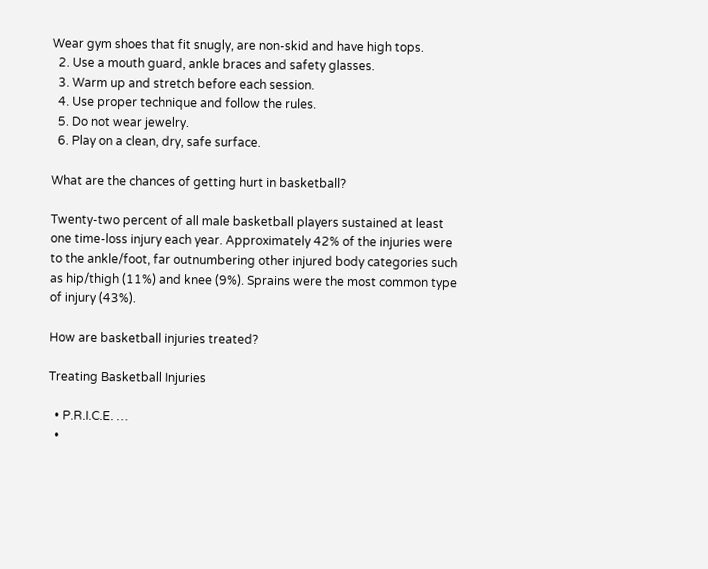Wear gym shoes that fit snugly, are non-skid and have high tops.
  2. Use a mouth guard, ankle braces and safety glasses.
  3. Warm up and stretch before each session.
  4. Use proper technique and follow the rules.
  5. Do not wear jewelry.
  6. Play on a clean, dry, safe surface.

What are the chances of getting hurt in basketball?

Twenty-two percent of all male basketball players sustained at least one time-loss injury each year. Approximately 42% of the injuries were to the ankle/foot, far outnumbering other injured body categories such as hip/thigh (11%) and knee (9%). Sprains were the most common type of injury (43%).

How are basketball injuries treated?

Treating Basketball Injuries

  • P.R.I.C.E. …
  •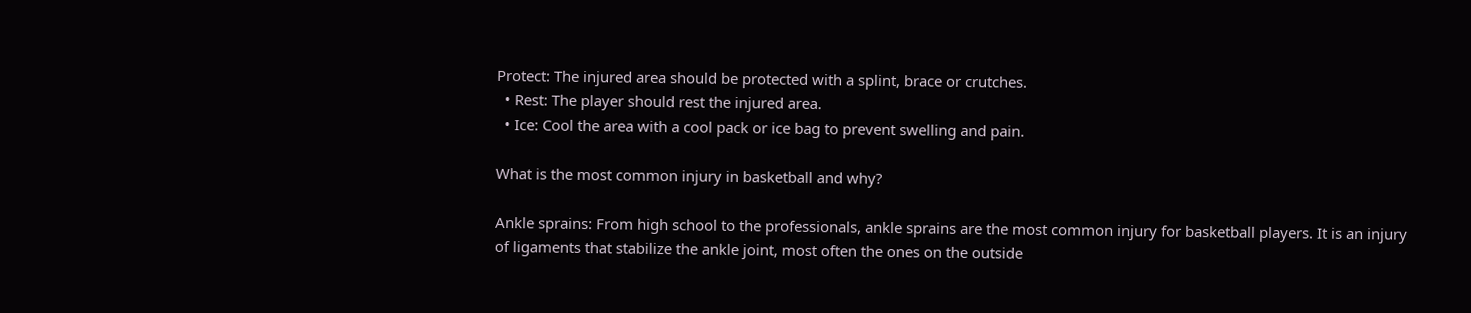Protect: The injured area should be protected with a splint, brace or crutches.
  • Rest: The player should rest the injured area.
  • Ice: Cool the area with a cool pack or ice bag to prevent swelling and pain.

What is the most common injury in basketball and why?

Ankle sprains: From high school to the professionals, ankle sprains are the most common injury for basketball players. It is an injury of ligaments that stabilize the ankle joint, most often the ones on the outside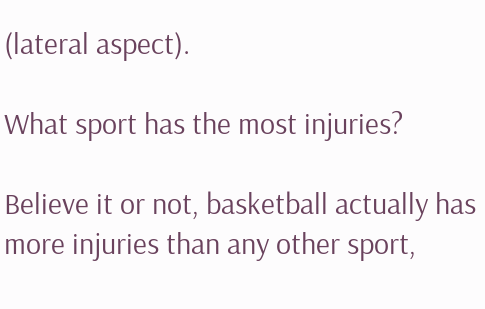(lateral aspect).

What sport has the most injuries?

Believe it or not, basketball actually has more injuries than any other sport,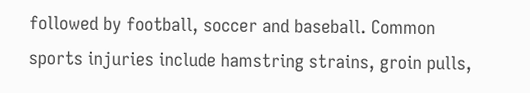followed by football, soccer and baseball. Common sports injuries include hamstring strains, groin pulls,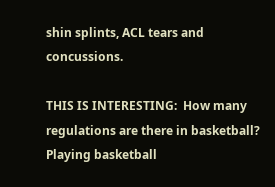shin splints, ACL tears and concussions.

THIS IS INTERESTING:  How many regulations are there in basketball?
Playing basketball